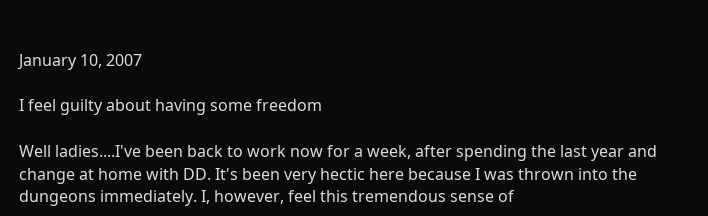January 10, 2007

I feel guilty about having some freedom

Well ladies....I've been back to work now for a week, after spending the last year and change at home with DD. It's been very hectic here because I was thrown into the dungeons immediately. I, however, feel this tremendous sense of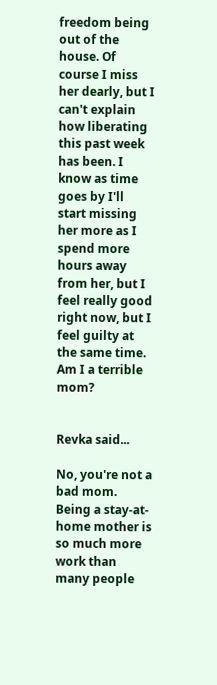freedom being out of the house. Of course I miss her dearly, but I can't explain how liberating this past week has been. I know as time goes by I'll start missing her more as I spend more hours away from her, but I feel really good right now, but I feel guilty at the same time. Am I a terrible mom?


Revka said...

No, you're not a bad mom. Being a stay-at-home mother is so much more work than many people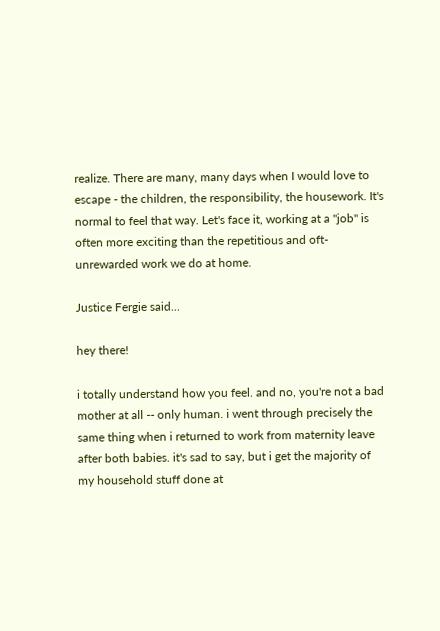realize. There are many, many days when I would love to escape - the children, the responsibility, the housework. It's normal to feel that way. Let's face it, working at a "job" is often more exciting than the repetitious and oft-unrewarded work we do at home.

Justice Fergie said...

hey there!

i totally understand how you feel. and no, you're not a bad mother at all -- only human. i went through precisely the same thing when i returned to work from maternity leave after both babies. it's sad to say, but i get the majority of my household stuff done at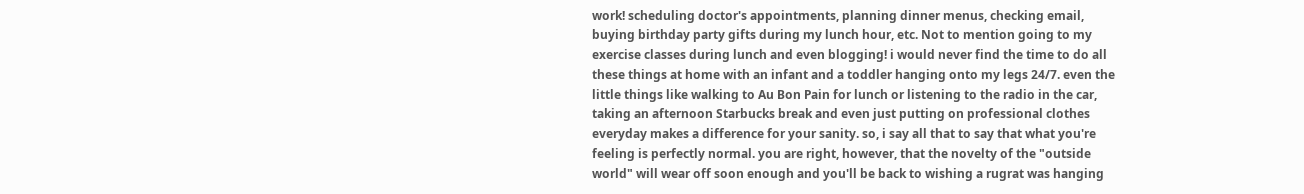work! scheduling doctor's appointments, planning dinner menus, checking email, buying birthday party gifts during my lunch hour, etc. Not to mention going to my exercise classes during lunch and even blogging! i would never find the time to do all these things at home with an infant and a toddler hanging onto my legs 24/7. even the little things like walking to Au Bon Pain for lunch or listening to the radio in the car, taking an afternoon Starbucks break and even just putting on professional clothes everyday makes a difference for your sanity. so, i say all that to say that what you're feeling is perfectly normal. you are right, however, that the novelty of the "outside world" will wear off soon enough and you'll be back to wishing a rugrat was hanging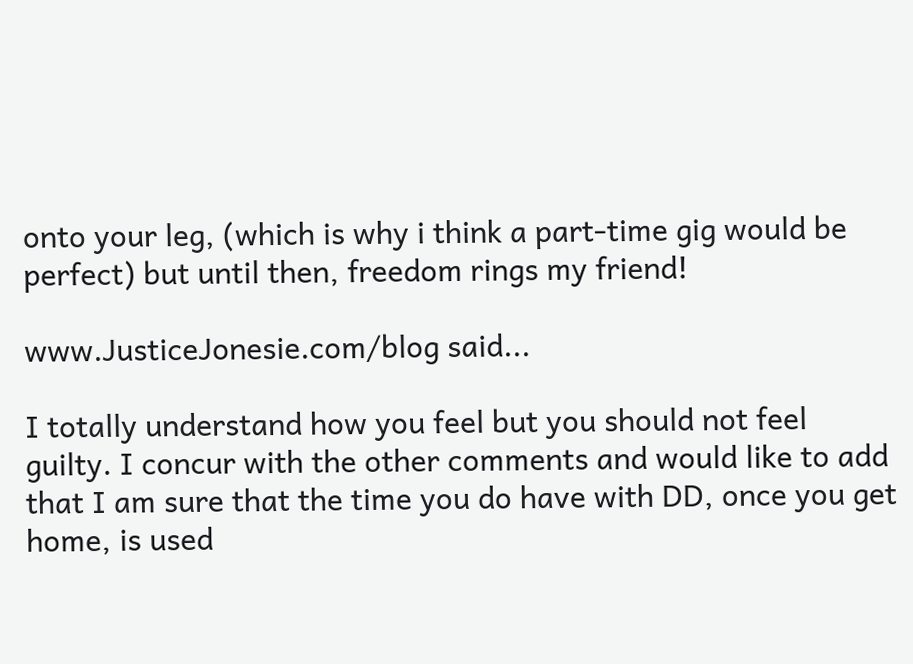onto your leg, (which is why i think a part-time gig would be perfect) but until then, freedom rings my friend!

www.JusticeJonesie.com/blog said...

I totally understand how you feel but you should not feel guilty. I concur with the other comments and would like to add that I am sure that the time you do have with DD, once you get home, is used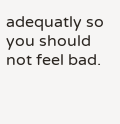adequatly so you should not feel bad.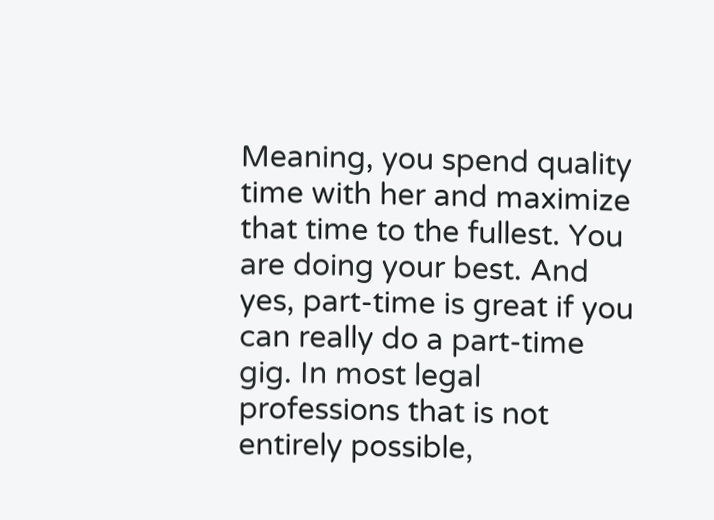Meaning, you spend quality time with her and maximize that time to the fullest. You are doing your best. And yes, part-time is great if you can really do a part-time gig. In most legal professions that is not entirely possible,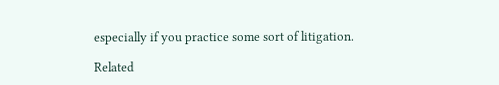especially if you practice some sort of litigation.

Related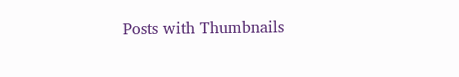Posts with Thumbnails